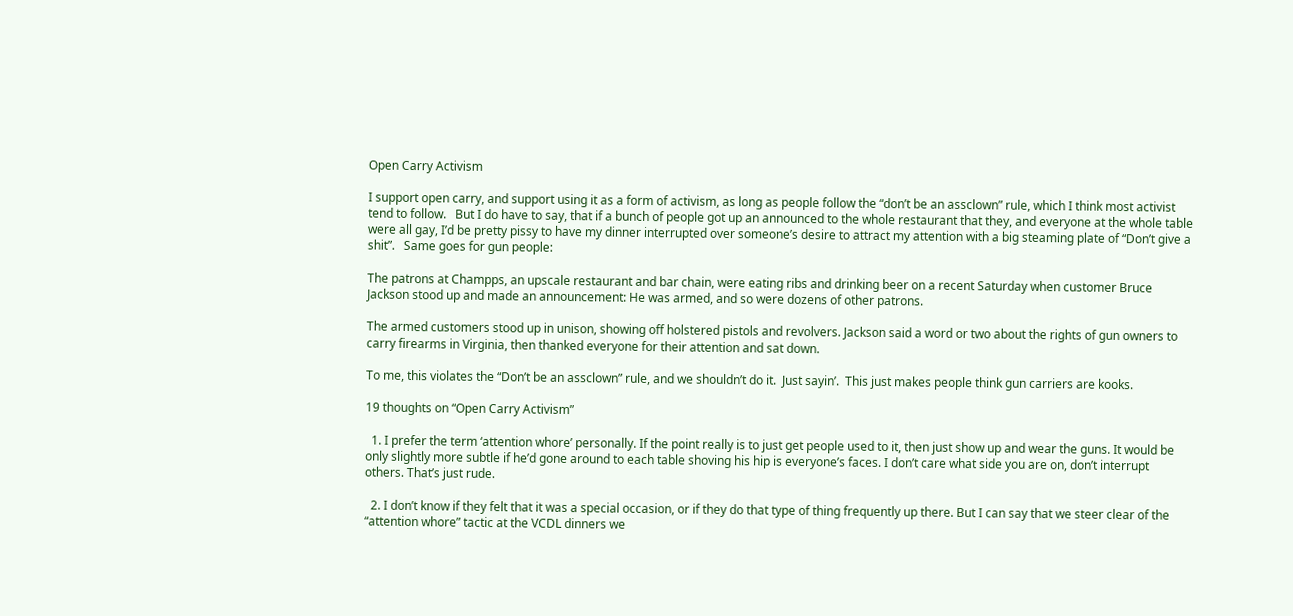Open Carry Activism

I support open carry, and support using it as a form of activism, as long as people follow the “don’t be an assclown” rule, which I think most activist tend to follow.   But I do have to say, that if a bunch of people got up an announced to the whole restaurant that they, and everyone at the whole table were all gay, I’d be pretty pissy to have my dinner interrupted over someone’s desire to attract my attention with a big steaming plate of “Don’t give a shit”.   Same goes for gun people:

The patrons at Champps, an upscale restaurant and bar chain, were eating ribs and drinking beer on a recent Saturday when customer Bruce Jackson stood up and made an announcement: He was armed, and so were dozens of other patrons.

The armed customers stood up in unison, showing off holstered pistols and revolvers. Jackson said a word or two about the rights of gun owners to carry firearms in Virginia, then thanked everyone for their attention and sat down.

To me, this violates the “Don’t be an assclown” rule, and we shouldn’t do it.  Just sayin’.  This just makes people think gun carriers are kooks.

19 thoughts on “Open Carry Activism”

  1. I prefer the term ‘attention whore’ personally. If the point really is to just get people used to it, then just show up and wear the guns. It would be only slightly more subtle if he’d gone around to each table shoving his hip is everyone’s faces. I don’t care what side you are on, don’t interrupt others. That’s just rude.

  2. I don’t know if they felt that it was a special occasion, or if they do that type of thing frequently up there. But I can say that we steer clear of the “attention whore” tactic at the VCDL dinners we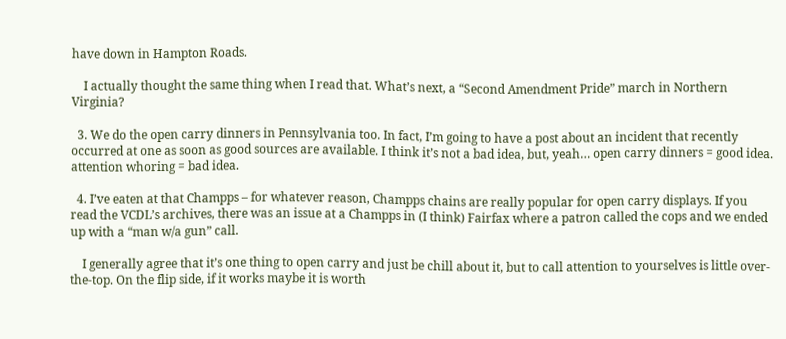have down in Hampton Roads.

    I actually thought the same thing when I read that. What’s next, a “Second Amendment Pride” march in Northern Virginia?

  3. We do the open carry dinners in Pennsylvania too. In fact, I’m going to have a post about an incident that recently occurred at one as soon as good sources are available. I think it’s not a bad idea, but, yeah… open carry dinners = good idea. attention whoring = bad idea.

  4. I’ve eaten at that Champps – for whatever reason, Champps chains are really popular for open carry displays. If you read the VCDL’s archives, there was an issue at a Champps in (I think) Fairfax where a patron called the cops and we ended up with a “man w/a gun” call.

    I generally agree that it’s one thing to open carry and just be chill about it, but to call attention to yourselves is little over-the-top. On the flip side, if it works maybe it is worth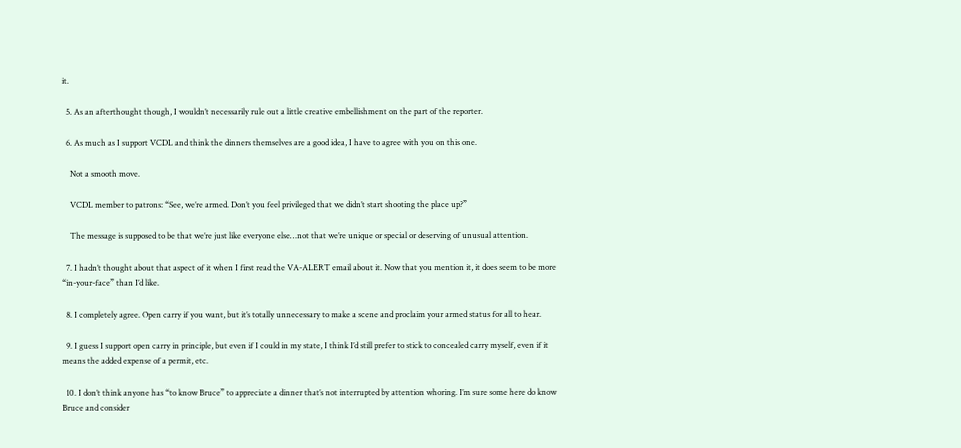it.

  5. As an afterthought though, I wouldn’t necessarily rule out a little creative embellishment on the part of the reporter.

  6. As much as I support VCDL and think the dinners themselves are a good idea, I have to agree with you on this one.

    Not a smooth move.

    VCDL member to patrons: “See, we’re armed. Don’t you feel privileged that we didn’t start shooting the place up?”

    The message is supposed to be that we’re just like everyone else…not that we’re unique or special or deserving of unusual attention.

  7. I hadn’t thought about that aspect of it when I first read the VA-ALERT email about it. Now that you mention it, it does seem to be more “in-your-face” than I’d like.

  8. I completely agree. Open carry if you want, but it’s totally unnecessary to make a scene and proclaim your armed status for all to hear.

  9. I guess I support open carry in principle, but even if I could in my state, I think I’d still prefer to stick to concealed carry myself, even if it means the added expense of a permit, etc.

  10. I don’t think anyone has “to know Bruce” to appreciate a dinner that’s not interrupted by attention whoring. I’m sure some here do know Bruce and consider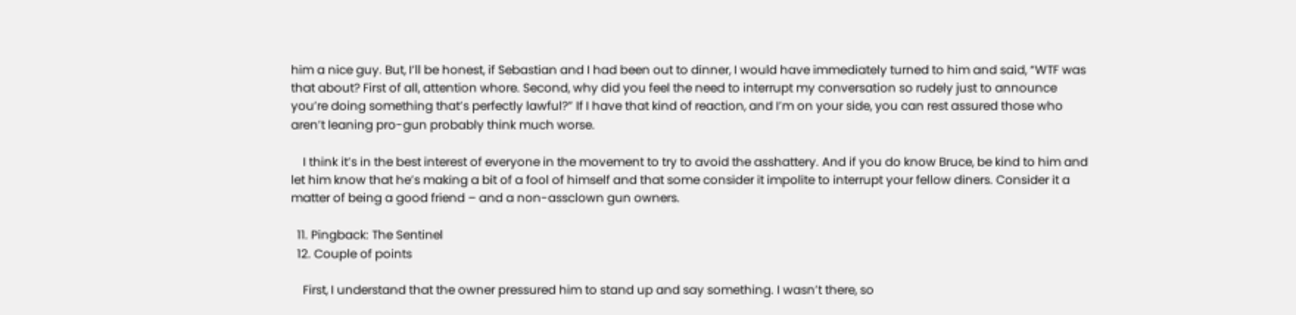him a nice guy. But, I’ll be honest, if Sebastian and I had been out to dinner, I would have immediately turned to him and said, “WTF was that about? First of all, attention whore. Second, why did you feel the need to interrupt my conversation so rudely just to announce you’re doing something that’s perfectly lawful?” If I have that kind of reaction, and I’m on your side, you can rest assured those who aren’t leaning pro-gun probably think much worse.

    I think it’s in the best interest of everyone in the movement to try to avoid the asshattery. And if you do know Bruce, be kind to him and let him know that he’s making a bit of a fool of himself and that some consider it impolite to interrupt your fellow diners. Consider it a matter of being a good friend – and a non-assclown gun owners.

  11. Pingback: The Sentinel
  12. Couple of points

    First, I understand that the owner pressured him to stand up and say something. I wasn’t there, so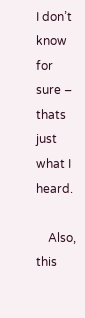I don’t know for sure – thats just what I heard.

    Also, this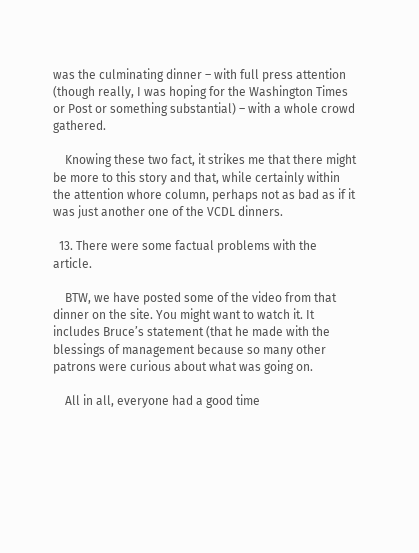was the culminating dinner – with full press attention (though really, I was hoping for the Washington Times or Post or something substantial) – with a whole crowd gathered.

    Knowing these two fact, it strikes me that there might be more to this story and that, while certainly within the attention whore column, perhaps not as bad as if it was just another one of the VCDL dinners.

  13. There were some factual problems with the article.

    BTW, we have posted some of the video from that dinner on the site. You might want to watch it. It includes Bruce’s statement (that he made with the blessings of management because so many other patrons were curious about what was going on.

    All in all, everyone had a good time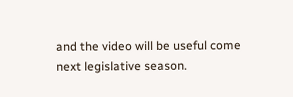and the video will be useful come next legislative season.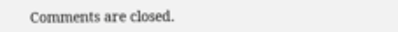Comments are closed.